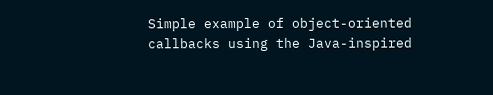Simple example of object-oriented callbacks using the Java-inspired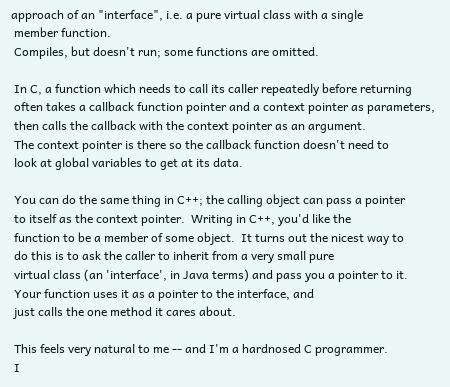approach of an "interface", i.e. a pure virtual class with a single
 member function.
 Compiles, but doesn't run; some functions are omitted.

 In C, a function which needs to call its caller repeatedly before returning
 often takes a callback function pointer and a context pointer as parameters,
 then calls the callback with the context pointer as an argument.
 The context pointer is there so the callback function doesn't need to
 look at global variables to get at its data.

 You can do the same thing in C++; the calling object can pass a pointer
 to itself as the context pointer.  Writing in C++, you'd like the
 function to be a member of some object.  It turns out the nicest way to
 do this is to ask the caller to inherit from a very small pure
 virtual class (an 'interface', in Java terms) and pass you a pointer to it.
 Your function uses it as a pointer to the interface, and
 just calls the one method it cares about.

 This feels very natural to me -- and I'm a hardnosed C programmer.
 I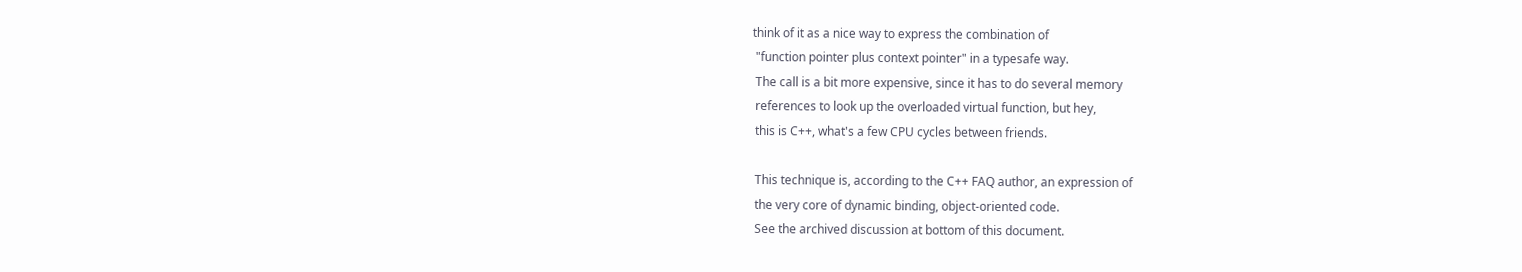think of it as a nice way to express the combination of
 "function pointer plus context pointer" in a typesafe way.
 The call is a bit more expensive, since it has to do several memory
 references to look up the overloaded virtual function, but hey,
 this is C++, what's a few CPU cycles between friends.

 This technique is, according to the C++ FAQ author, an expression of
 the very core of dynamic binding, object-oriented code.
 See the archived discussion at bottom of this document.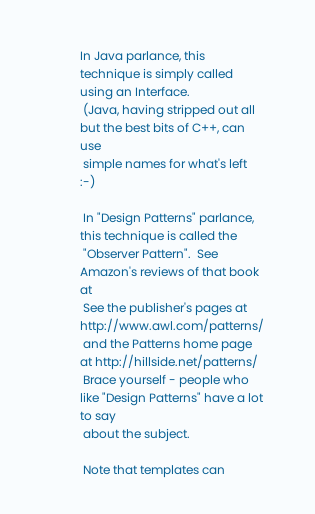In Java parlance, this technique is simply called using an Interface.
 (Java, having stripped out all but the best bits of C++, can use
 simple names for what's left :-)

 In "Design Patterns" parlance, this technique is called the
 "Observer Pattern".  See Amazon's reviews of that book at
 See the publisher's pages at http://www.awl.com/patterns/
 and the Patterns home page at http://hillside.net/patterns/
 Brace yourself - people who like "Design Patterns" have a lot to say
 about the subject.

 Note that templates can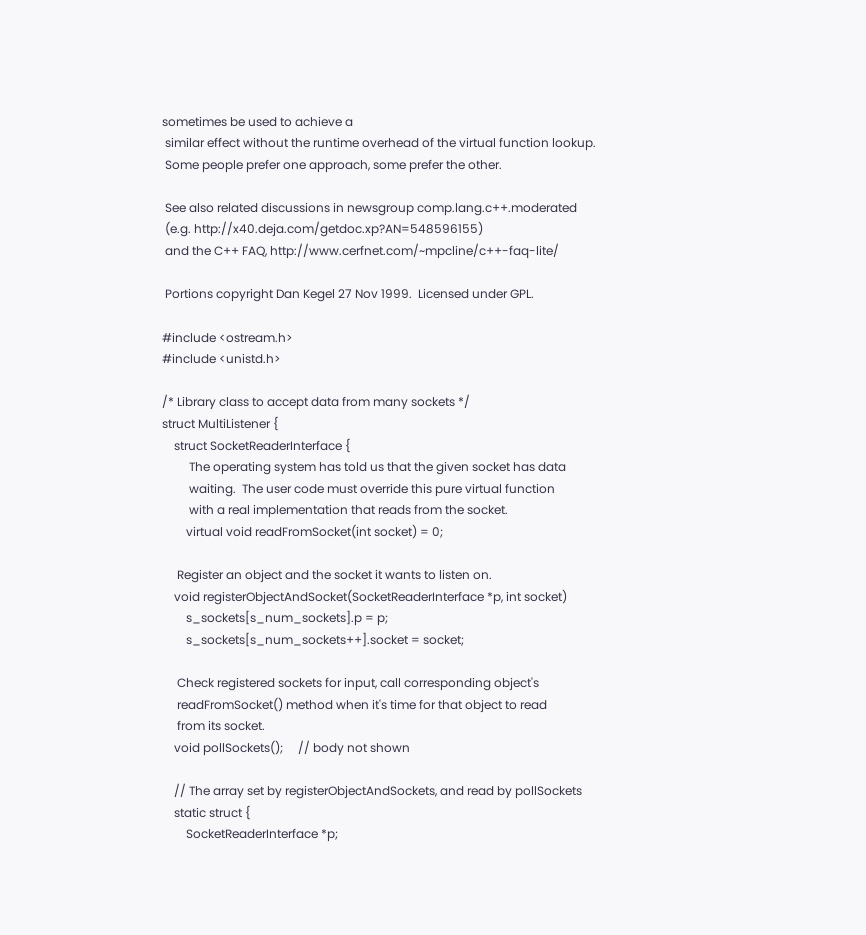sometimes be used to achieve a
 similar effect without the runtime overhead of the virtual function lookup.
 Some people prefer one approach, some prefer the other.

 See also related discussions in newsgroup comp.lang.c++.moderated
 (e.g. http://x40.deja.com/getdoc.xp?AN=548596155)
 and the C++ FAQ, http://www.cerfnet.com/~mpcline/c++-faq-lite/

 Portions copyright Dan Kegel 27 Nov 1999.  Licensed under GPL.

#include <ostream.h>
#include <unistd.h>

/* Library class to accept data from many sockets */
struct MultiListener {
    struct SocketReaderInterface {
         The operating system has told us that the given socket has data
         waiting.  The user code must override this pure virtual function
         with a real implementation that reads from the socket.
        virtual void readFromSocket(int socket) = 0;

     Register an object and the socket it wants to listen on.
    void registerObjectAndSocket(SocketReaderInterface *p, int socket)
        s_sockets[s_num_sockets].p = p;
        s_sockets[s_num_sockets++].socket = socket;

     Check registered sockets for input, call corresponding object's
     readFromSocket() method when it's time for that object to read
     from its socket.
    void pollSockets();     // body not shown

    // The array set by registerObjectAndSockets, and read by pollSockets
    static struct {
        SocketReaderInterface *p;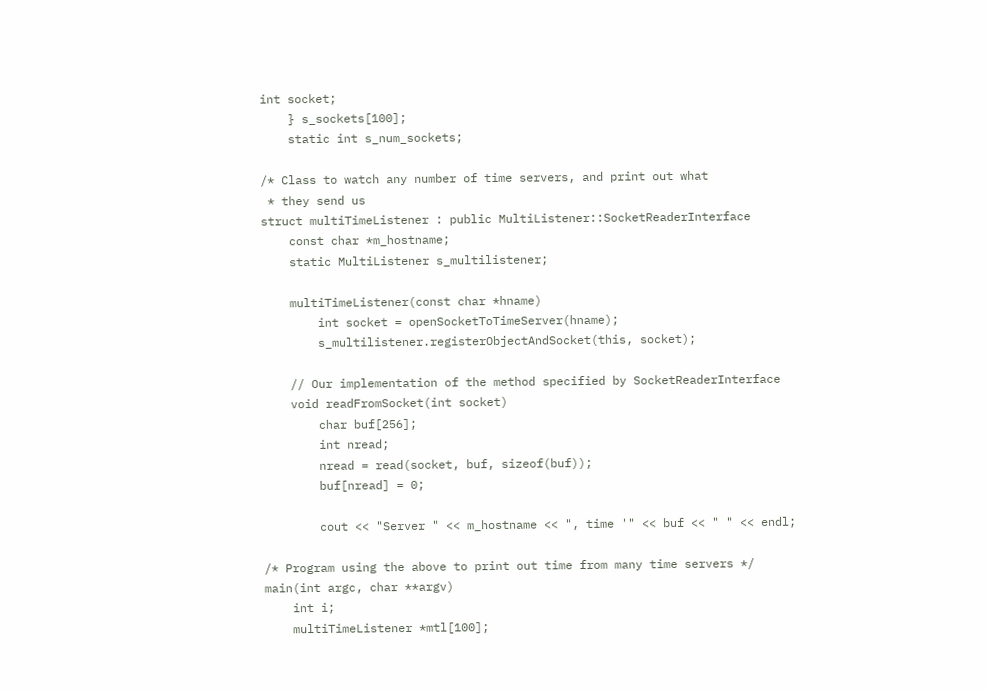int socket;
    } s_sockets[100];
    static int s_num_sockets;

/* Class to watch any number of time servers, and print out what
 * they send us
struct multiTimeListener : public MultiListener::SocketReaderInterface
    const char *m_hostname;
    static MultiListener s_multilistener;

    multiTimeListener(const char *hname)
        int socket = openSocketToTimeServer(hname);
        s_multilistener.registerObjectAndSocket(this, socket);

    // Our implementation of the method specified by SocketReaderInterface
    void readFromSocket(int socket)
        char buf[256];
        int nread;
        nread = read(socket, buf, sizeof(buf));
        buf[nread] = 0;

        cout << "Server " << m_hostname << ", time '" << buf << " " << endl;

/* Program using the above to print out time from many time servers */
main(int argc, char **argv)
    int i;
    multiTimeListener *mtl[100];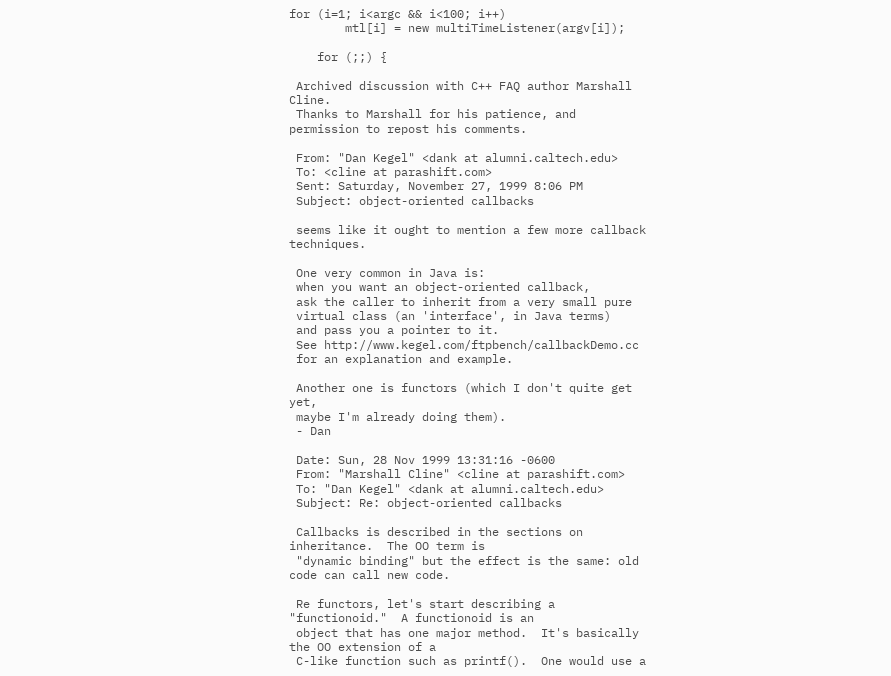for (i=1; i<argc && i<100; i++)
        mtl[i] = new multiTimeListener(argv[i]);

    for (;;) {

 Archived discussion with C++ FAQ author Marshall Cline.
 Thanks to Marshall for his patience, and permission to repost his comments.

 From: "Dan Kegel" <dank at alumni.caltech.edu>
 To: <cline at parashift.com>
 Sent: Saturday, November 27, 1999 8:06 PM
 Subject: object-oriented callbacks

 seems like it ought to mention a few more callback techniques.

 One very common in Java is:
 when you want an object-oriented callback,
 ask the caller to inherit from a very small pure
 virtual class (an 'interface', in Java terms)
 and pass you a pointer to it.
 See http://www.kegel.com/ftpbench/callbackDemo.cc
 for an explanation and example.

 Another one is functors (which I don't quite get yet,
 maybe I'm already doing them).
 - Dan

 Date: Sun, 28 Nov 1999 13:31:16 -0600
 From: "Marshall Cline" <cline at parashift.com>
 To: "Dan Kegel" <dank at alumni.caltech.edu>
 Subject: Re: object-oriented callbacks

 Callbacks is described in the sections on inheritance.  The OO term is
 "dynamic binding" but the effect is the same: old code can call new code.

 Re functors, let's start describing a "functionoid."  A functionoid is an
 object that has one major method.  It's basically the OO extension of a
 C-like function such as printf().  One would use a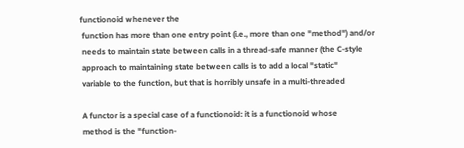functionoid whenever the
 function has more than one entry point (i.e., more than one "method") and/or
 needs to maintain state between calls in a thread-safe manner (the C-style
 approach to maintaining state between calls is to add a local "static"
 variable to the function, but that is horribly unsafe in a multi-threaded

 A functor is a special case of a functionoid: it is a functionoid whose
 method is the "function-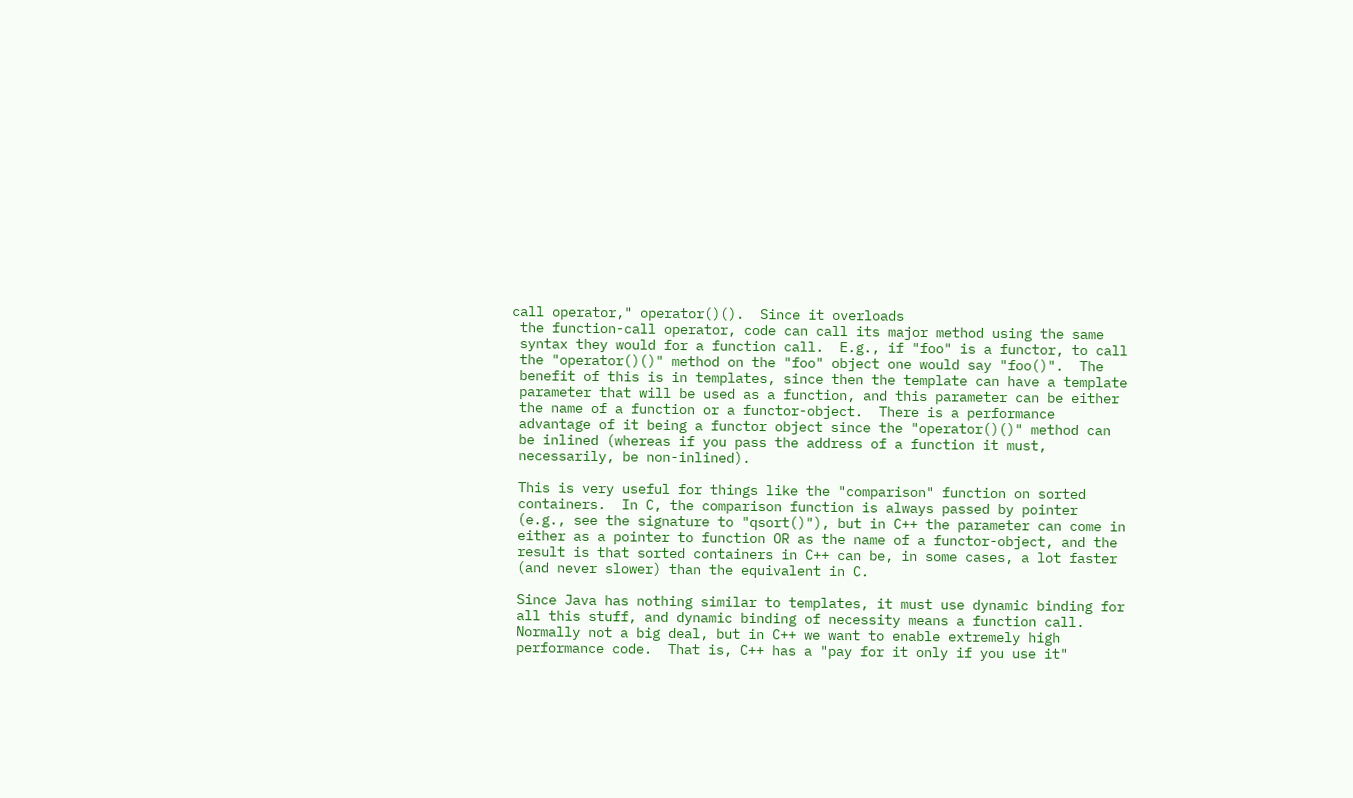call operator," operator()().  Since it overloads
 the function-call operator, code can call its major method using the same
 syntax they would for a function call.  E.g., if "foo" is a functor, to call
 the "operator()()" method on the "foo" object one would say "foo()".  The
 benefit of this is in templates, since then the template can have a template
 parameter that will be used as a function, and this parameter can be either
 the name of a function or a functor-object.  There is a performance
 advantage of it being a functor object since the "operator()()" method can
 be inlined (whereas if you pass the address of a function it must,
 necessarily, be non-inlined).

 This is very useful for things like the "comparison" function on sorted
 containers.  In C, the comparison function is always passed by pointer
 (e.g., see the signature to "qsort()"), but in C++ the parameter can come in
 either as a pointer to function OR as the name of a functor-object, and the
 result is that sorted containers in C++ can be, in some cases, a lot faster
 (and never slower) than the equivalent in C.

 Since Java has nothing similar to templates, it must use dynamic binding for
 all this stuff, and dynamic binding of necessity means a function call.
 Normally not a big deal, but in C++ we want to enable extremely high
 performance code.  That is, C++ has a "pay for it only if you use it"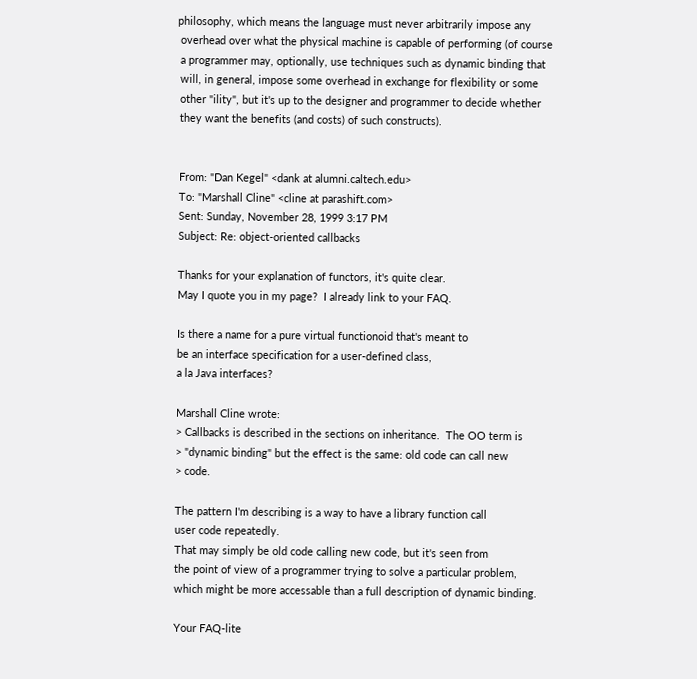philosophy, which means the language must never arbitrarily impose any
 overhead over what the physical machine is capable of performing (of course
 a programmer may, optionally, use techniques such as dynamic binding that
 will, in general, impose some overhead in exchange for flexibility or some
 other "ility", but it's up to the designer and programmer to decide whether
 they want the benefits (and costs) of such constructs).


 From: "Dan Kegel" <dank at alumni.caltech.edu>
 To: "Marshall Cline" <cline at parashift.com>
 Sent: Sunday, November 28, 1999 3:17 PM
 Subject: Re: object-oriented callbacks

 Thanks for your explanation of functors, it's quite clear.
 May I quote you in my page?  I already link to your FAQ.

 Is there a name for a pure virtual functionoid that's meant to
 be an interface specification for a user-defined class,
 a la Java interfaces?

 Marshall Cline wrote:
 > Callbacks is described in the sections on inheritance.  The OO term is
 > "dynamic binding" but the effect is the same: old code can call new
 > code.

 The pattern I'm describing is a way to have a library function call
 user code repeatedly.
 That may simply be old code calling new code, but it's seen from
 the point of view of a programmer trying to solve a particular problem,
 which might be more accessable than a full description of dynamic binding.

 Your FAQ-lite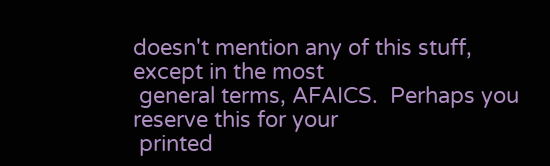doesn't mention any of this stuff, except in the most
 general terms, AFAICS.  Perhaps you reserve this for your
 printed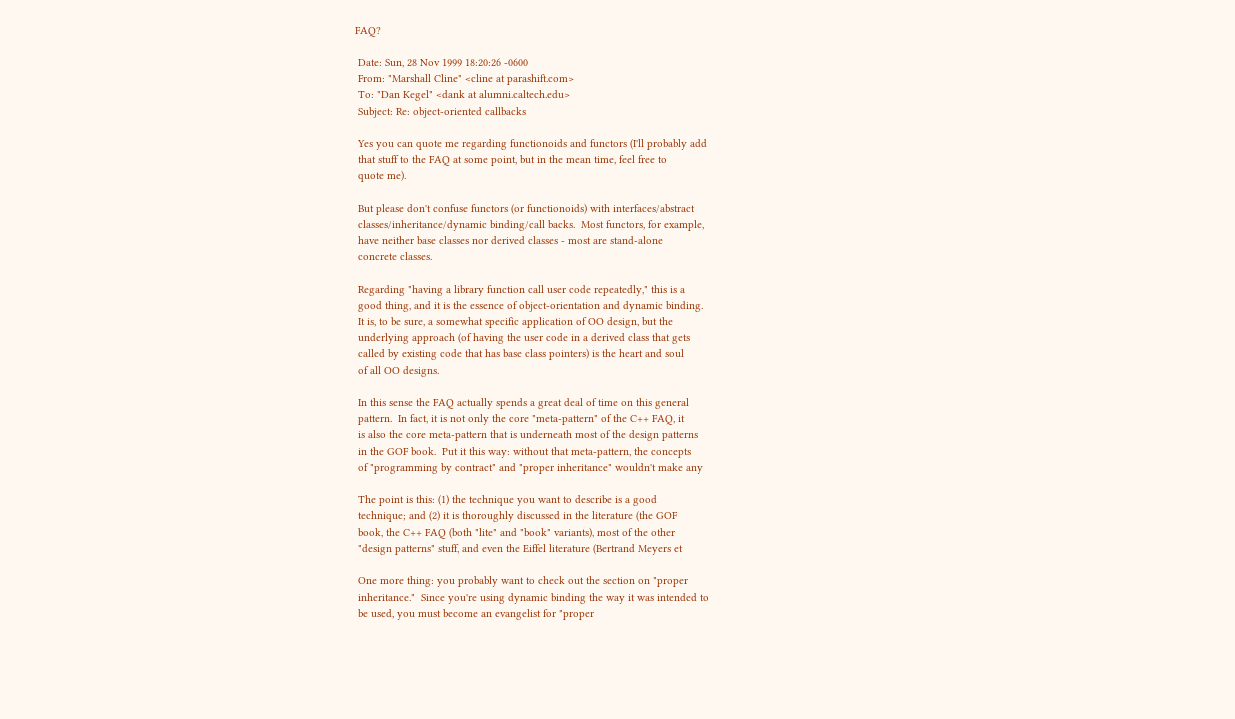FAQ?

 Date: Sun, 28 Nov 1999 18:20:26 -0600
 From: "Marshall Cline" <cline at parashift.com>
 To: "Dan Kegel" <dank at alumni.caltech.edu>
 Subject: Re: object-oriented callbacks

 Yes you can quote me regarding functionoids and functors (I'll probably add
 that stuff to the FAQ at some point, but in the mean time, feel free to
 quote me).

 But please don't confuse functors (or functionoids) with interfaces/abstract
 classes/inheritance/dynamic binding/call backs.  Most functors, for example,
 have neither base classes nor derived classes - most are stand-alone
 concrete classes.

 Regarding "having a library function call user code repeatedly," this is a
 good thing, and it is the essence of object-orientation and dynamic binding.
 It is, to be sure, a somewhat specific application of OO design, but the
 underlying approach (of having the user code in a derived class that gets
 called by existing code that has base class pointers) is the heart and soul
 of all OO designs.

 In this sense the FAQ actually spends a great deal of time on this general
 pattern.  In fact, it is not only the core "meta-pattern" of the C++ FAQ, it
 is also the core meta-pattern that is underneath most of the design patterns
 in the GOF book.  Put it this way: without that meta-pattern, the concepts
 of "programming by contract" and "proper inheritance" wouldn't make any

 The point is this: (1) the technique you want to describe is a good
 technique; and (2) it is thoroughly discussed in the literature (the GOF
 book, the C++ FAQ (both "lite" and "book" variants), most of the other
 "design patterns" stuff, and even the Eiffel literature (Bertrand Meyers et

 One more thing: you probably want to check out the section on "proper
 inheritance."  Since you're using dynamic binding the way it was intended to
 be used, you must become an evangelist for "proper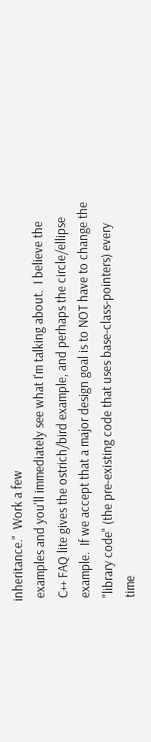inheritance."  Work a few
 examples and you'll immediately see what I'm talking about.  I believe the
 C++ FAQ lite gives the ostrich/bird example, and perhaps the circle/ellipse
 example.  If we accept that a major design goal is to NOT have to change the
 "library code" (the pre-existing code that uses base-class-pointers) every
 time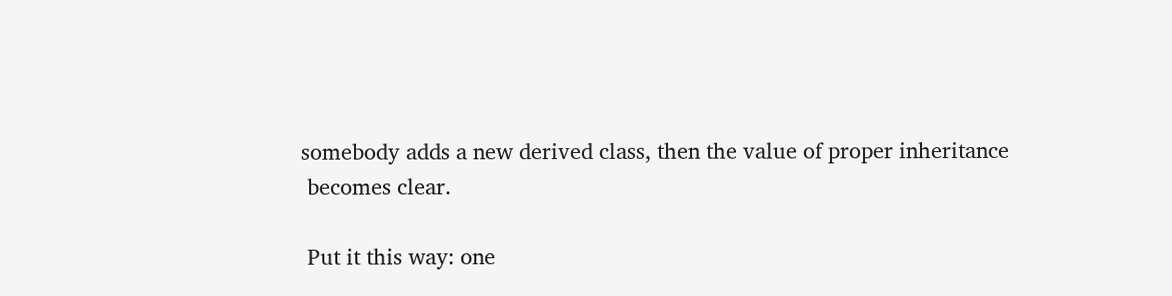somebody adds a new derived class, then the value of proper inheritance
 becomes clear.

 Put it this way: one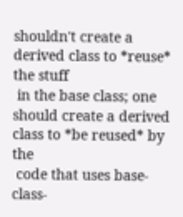shouldn't create a derived class to *reuse* the stuff
 in the base class; one should create a derived class to *be reused* by the
 code that uses base-class-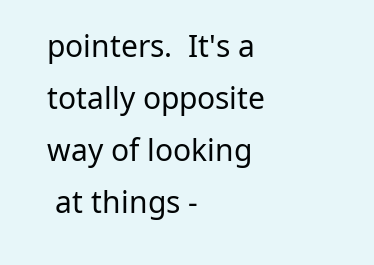pointers.  It's a totally opposite way of looking
 at things -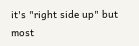it's "right side up" but most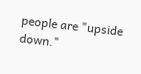people are "upside down."